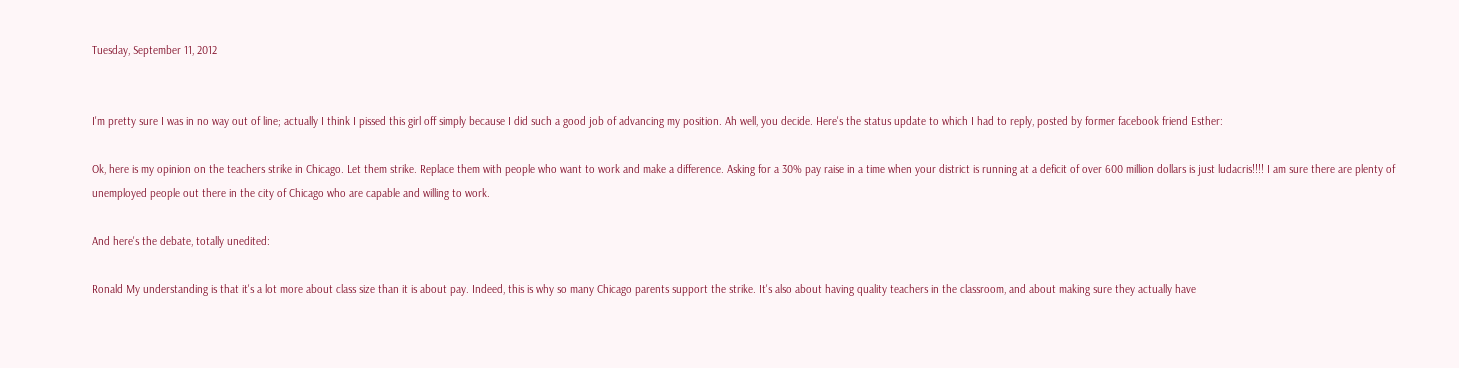Tuesday, September 11, 2012


I'm pretty sure I was in no way out of line; actually I think I pissed this girl off simply because I did such a good job of advancing my position. Ah well, you decide. Here's the status update to which I had to reply, posted by former facebook friend Esther:

Ok, here is my opinion on the teachers strike in Chicago. Let them strike. Replace them with people who want to work and make a difference. Asking for a 30% pay raise in a time when your district is running at a deficit of over 600 million dollars is just ludacris!!!! I am sure there are plenty of unemployed people out there in the city of Chicago who are capable and willing to work.

And here's the debate, totally unedited:

Ronald My understanding is that it's a lot more about class size than it is about pay. Indeed, this is why so many Chicago parents support the strike. It's also about having quality teachers in the classroom, and about making sure they actually have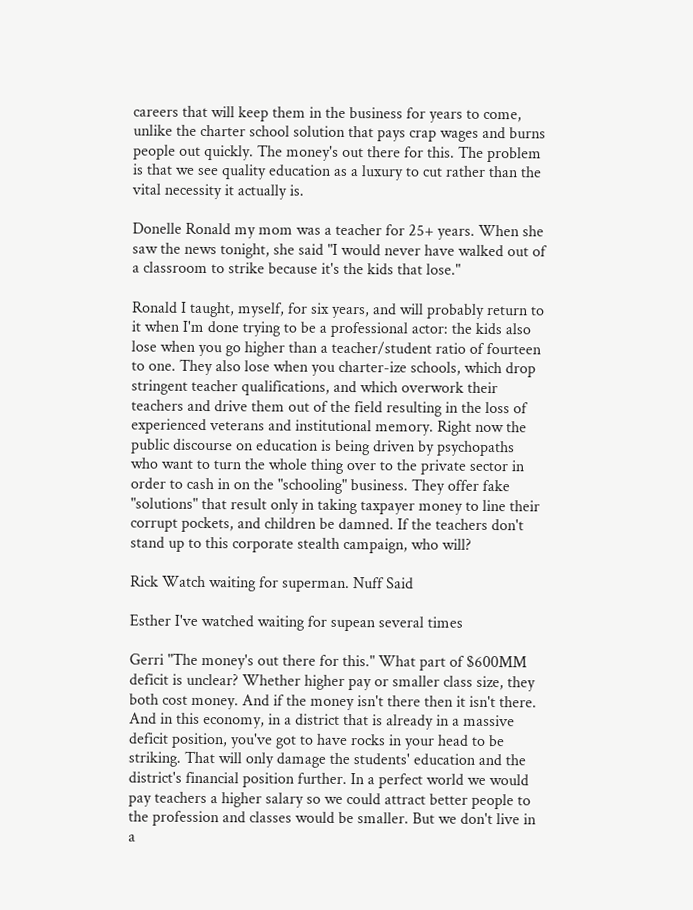careers that will keep them in the business for years to come, unlike the charter school solution that pays crap wages and burns people out quickly. The money's out there for this. The problem is that we see quality education as a luxury to cut rather than the vital necessity it actually is.

Donelle Ronald my mom was a teacher for 25+ years. When she saw the news tonight, she said "I would never have walked out of a classroom to strike because it's the kids that lose."

Ronald I taught, myself, for six years, and will probably return to it when I'm done trying to be a professional actor: the kids also lose when you go higher than a teacher/student ratio of fourteen to one. They also lose when you charter-ize schools, which drop stringent teacher qualifications, and which overwork their teachers and drive them out of the field resulting in the loss of experienced veterans and institutional memory. Right now the public discourse on education is being driven by psychopaths who want to turn the whole thing over to the private sector in order to cash in on the "schooling" business. They offer fake "solutions" that result only in taking taxpayer money to line their corrupt pockets, and children be damned. If the teachers don't stand up to this corporate stealth campaign, who will?

Rick Watch waiting for superman. Nuff Said

Esther I've watched waiting for supean several times

Gerri "The money's out there for this." What part of $600MM deficit is unclear? Whether higher pay or smaller class size, they both cost money. And if the money isn't there then it isn't there. And in this economy, in a district that is already in a massive deficit position, you've got to have rocks in your head to be striking. That will only damage the students' education and the district's financial position further. In a perfect world we would pay teachers a higher salary so we could attract better people to the profession and classes would be smaller. But we don't live in a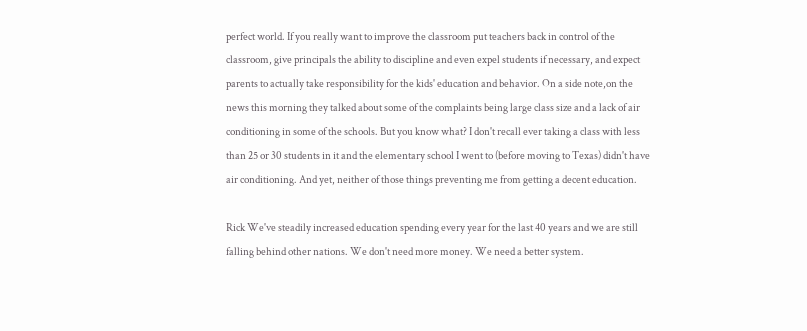perfect world. If you really want to improve the classroom put teachers back in control of the classroom, give principals the ability to discipline and even expel students if necessary, and expect parents to actually take responsibility for the kids' education and behavior. On a side note,on the news this morning they talked about some of the complaints being large class size and a lack of air conditioning in some of the schools. But you know what? I don't recall ever taking a class with less than 25 or 30 students in it and the elementary school I went to (before moving to Texas) didn't have air conditioning. And yet, neither of those things preventing me from getting a decent education.

Rick We've steadily increased education spending every year for the last 40 years and we are still falling behind other nations. We don't need more money. We need a better system.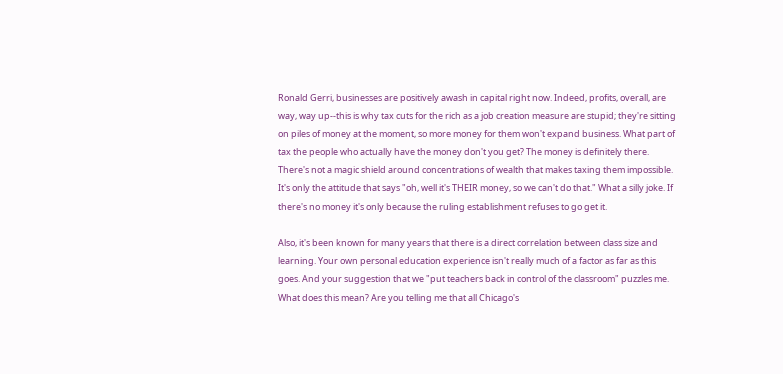Ronald Gerri, businesses are positively awash in capital right now. Indeed, profits, overall, are way, way up--this is why tax cuts for the rich as a job creation measure are stupid; they're sitting on piles of money at the moment, so more money for them won't expand business. What part of tax the people who actually have the money don't you get? The money is definitely there. There's not a magic shield around concentrations of wealth that makes taxing them impossible. It's only the attitude that says "oh, well it's THEIR money, so we can't do that." What a silly joke. If there's no money it's only because the ruling establishment refuses to go get it.

Also, it's been known for many years that there is a direct correlation between class size and learning. Your own personal education experience isn't really much of a factor as far as this goes. And your suggestion that we "put teachers back in control of the classroom" puzzles me. What does this mean? Are you telling me that all Chicago's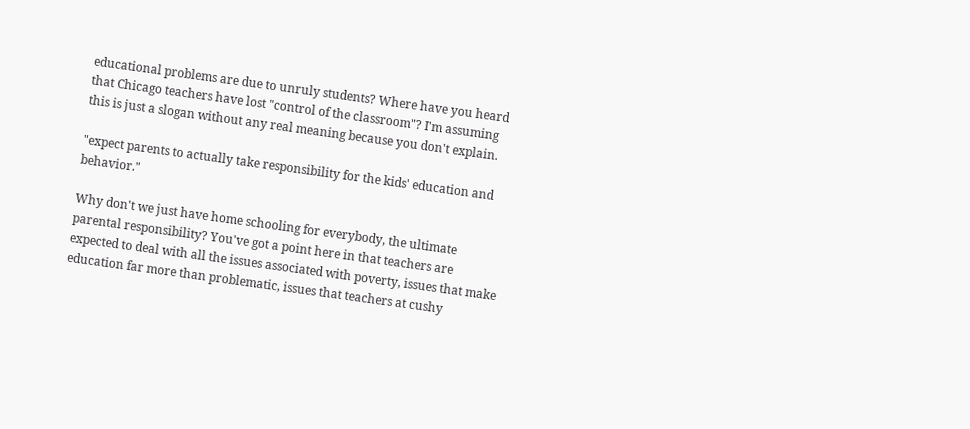educational problems are due to unruly students? Where have you heard that Chicago teachers have lost "control of the classroom"? I'm assuming this is just a slogan without any real meaning because you don't explain.

"expect parents to actually take responsibility for the kids' education and behavior."

Why don't we just have home schooling for everybody, the ultimate parental responsibility? You've got a point here in that teachers are expected to deal with all the issues associated with poverty, issues that make education far more than problematic, issues that teachers at cushy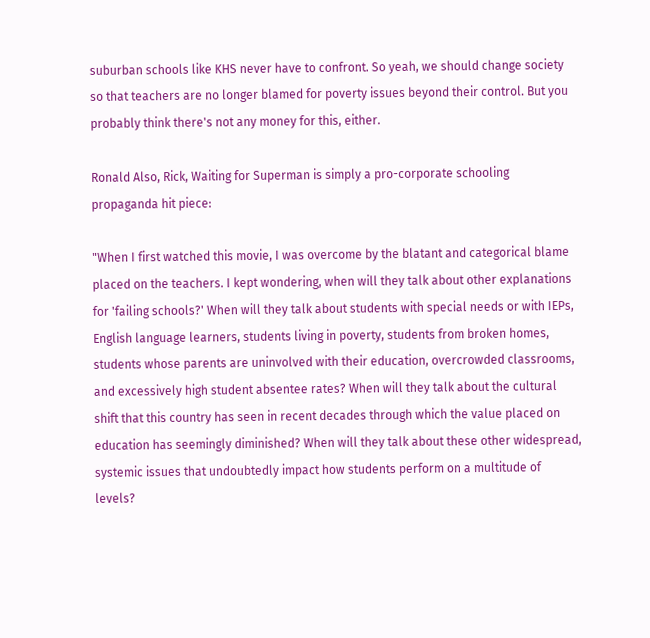suburban schools like KHS never have to confront. So yeah, we should change society so that teachers are no longer blamed for poverty issues beyond their control. But you probably think there's not any money for this, either.

Ronald Also, Rick, Waiting for Superman is simply a pro-corporate schooling propaganda hit piece:

"When I first watched this movie, I was overcome by the blatant and categorical blame placed on the teachers. I kept wondering, when will they talk about other explanations for 'failing schools?' When will they talk about students with special needs or with IEPs, English language learners, students living in poverty, students from broken homes, students whose parents are uninvolved with their education, overcrowded classrooms, and excessively high student absentee rates? When will they talk about the cultural shift that this country has seen in recent decades through which the value placed on education has seemingly diminished? When will they talk about these other widespread, systemic issues that undoubtedly impact how students perform on a multitude of levels?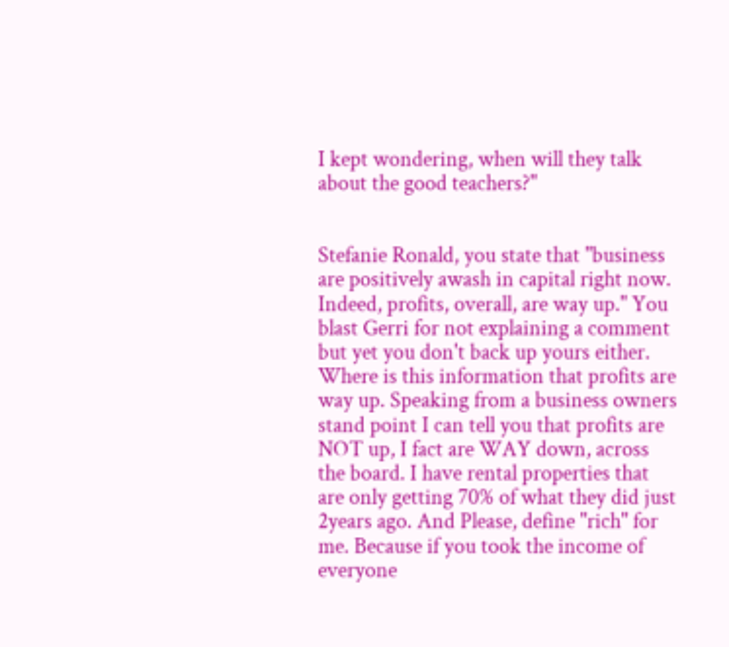I kept wondering, when will they talk about the good teachers?"


Stefanie Ronald, you state that "business are positively awash in capital right now. Indeed, profits, overall, are way up." You blast Gerri for not explaining a comment but yet you don't back up yours either. Where is this information that profits are way up. Speaking from a business owners stand point I can tell you that profits are NOT up, I fact are WAY down, across the board. I have rental properties that are only getting 70% of what they did just 2years ago. And Please, define "rich" for me. Because if you took the income of everyone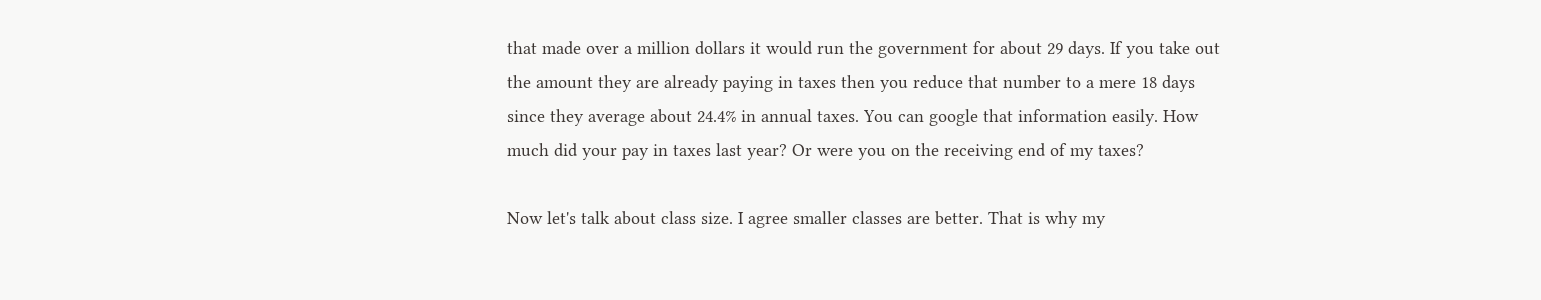that made over a million dollars it would run the government for about 29 days. If you take out the amount they are already paying in taxes then you reduce that number to a mere 18 days since they average about 24.4% in annual taxes. You can google that information easily. How much did your pay in taxes last year? Or were you on the receiving end of my taxes?

Now let's talk about class size. I agree smaller classes are better. That is why my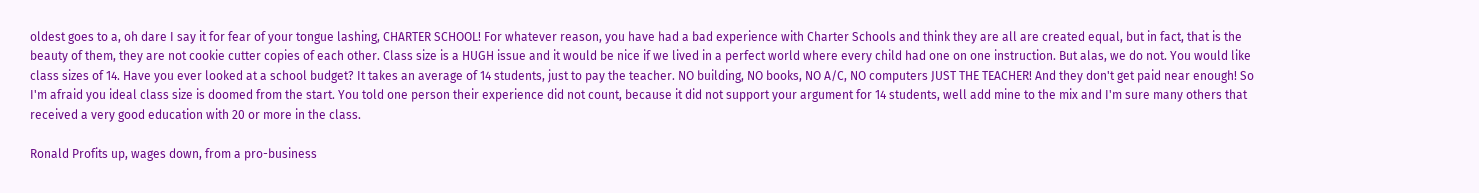oldest goes to a, oh dare I say it for fear of your tongue lashing, CHARTER SCHOOL! For whatever reason, you have had a bad experience with Charter Schools and think they are all are created equal, but in fact, that is the beauty of them, they are not cookie cutter copies of each other. Class size is a HUGH issue and it would be nice if we lived in a perfect world where every child had one on one instruction. But alas, we do not. You would like class sizes of 14. Have you ever looked at a school budget? It takes an average of 14 students, just to pay the teacher. NO building, NO books, NO A/C, NO computers JUST THE TEACHER! And they don't get paid near enough! So I'm afraid you ideal class size is doomed from the start. You told one person their experience did not count, because it did not support your argument for 14 students, well add mine to the mix and I'm sure many others that received a very good education with 20 or more in the class.

Ronald Profits up, wages down, from a pro-business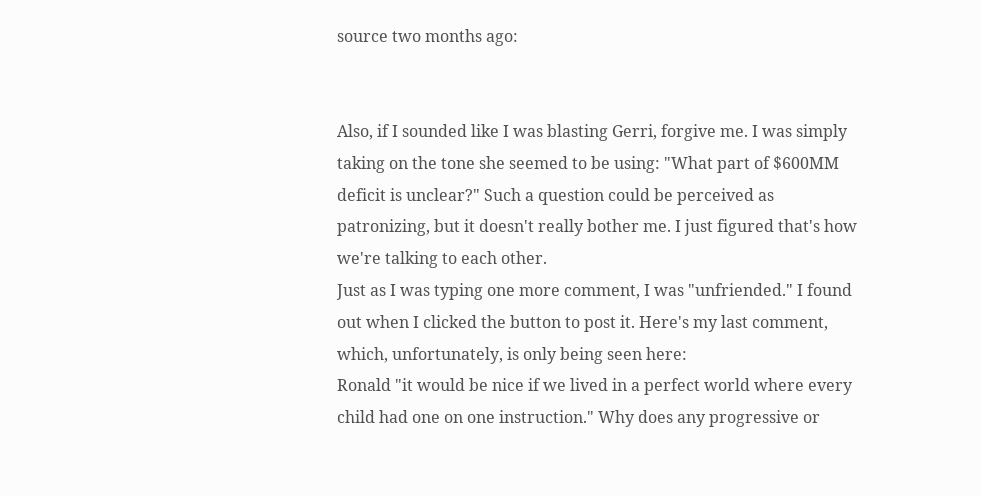source two months ago:


Also, if I sounded like I was blasting Gerri, forgive me. I was simply taking on the tone she seemed to be using: "What part of $600MM deficit is unclear?" Such a question could be perceived as patronizing, but it doesn't really bother me. I just figured that's how we're talking to each other.
Just as I was typing one more comment, I was "unfriended." I found out when I clicked the button to post it. Here's my last comment, which, unfortunately, is only being seen here:
Ronald "it would be nice if we lived in a perfect world where every child had one on one instruction." Why does any progressive or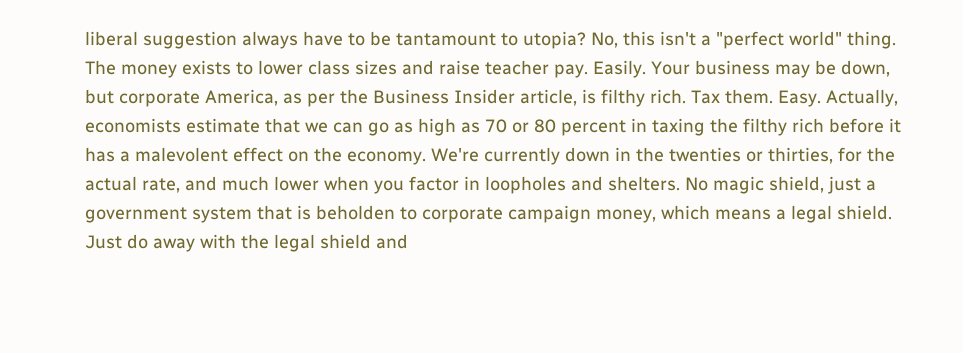liberal suggestion always have to be tantamount to utopia? No, this isn't a "perfect world" thing. The money exists to lower class sizes and raise teacher pay. Easily. Your business may be down, but corporate America, as per the Business Insider article, is filthy rich. Tax them. Easy. Actually, economists estimate that we can go as high as 70 or 80 percent in taxing the filthy rich before it has a malevolent effect on the economy. We're currently down in the twenties or thirties, for the actual rate, and much lower when you factor in loopholes and shelters. No magic shield, just a government system that is beholden to corporate campaign money, which means a legal shield. Just do away with the legal shield and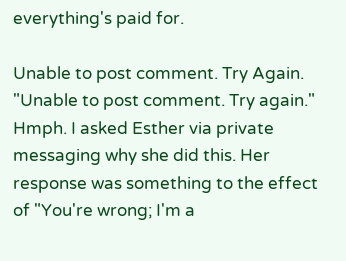everything's paid for.

Unable to post comment. Try Again.
"Unable to post comment. Try again." Hmph. I asked Esther via private messaging why she did this. Her response was something to the effect of "You're wrong; I'm a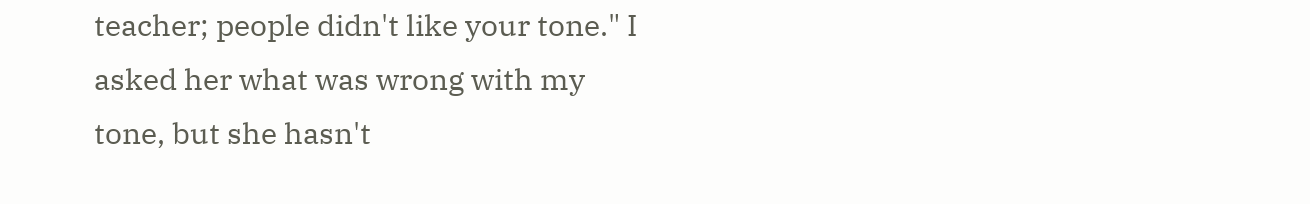teacher; people didn't like your tone." I asked her what was wrong with my tone, but she hasn't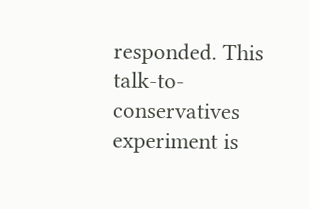responded. This talk-to-conservatives experiment is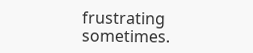frustrating sometimes.